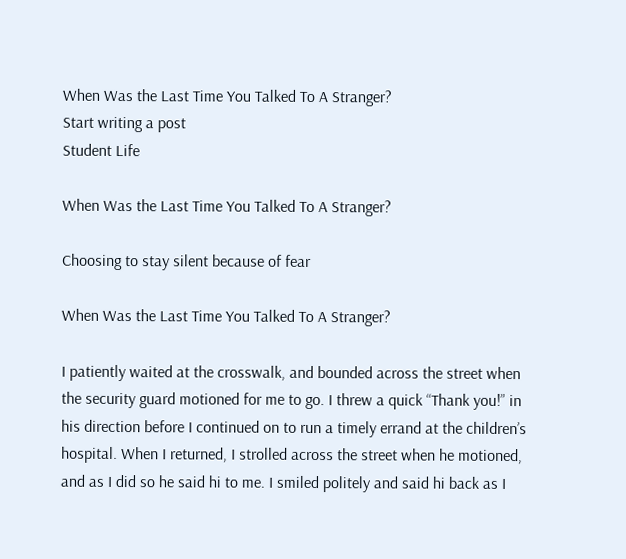When Was the Last Time You Talked To A Stranger?
Start writing a post
Student Life

When Was the Last Time You Talked To A Stranger?

Choosing to stay silent because of fear

When Was the Last Time You Talked To A Stranger?

I patiently waited at the crosswalk, and bounded across the street when the security guard motioned for me to go. I threw a quick “Thank you!” in his direction before I continued on to run a timely errand at the children’s hospital. When I returned, I strolled across the street when he motioned, and as I did so he said hi to me. I smiled politely and said hi back as I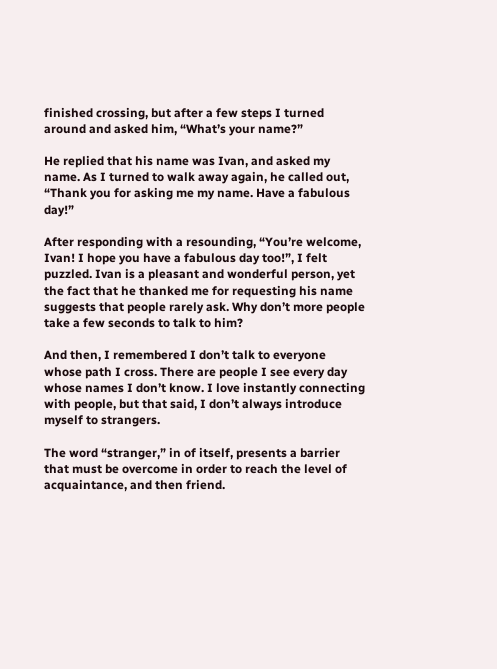finished crossing, but after a few steps I turned around and asked him, “What’s your name?”

He replied that his name was Ivan, and asked my name. As I turned to walk away again, he called out, “Thank you for asking me my name. Have a fabulous day!”

After responding with a resounding, “You’re welcome, Ivan! I hope you have a fabulous day too!”, I felt puzzled. Ivan is a pleasant and wonderful person, yet the fact that he thanked me for requesting his name suggests that people rarely ask. Why don’t more people take a few seconds to talk to him?

And then, I remembered I don’t talk to everyone whose path I cross. There are people I see every day whose names I don’t know. I love instantly connecting with people, but that said, I don’t always introduce myself to strangers.

The word “stranger,” in of itself, presents a barrier that must be overcome in order to reach the level of acquaintance, and then friend.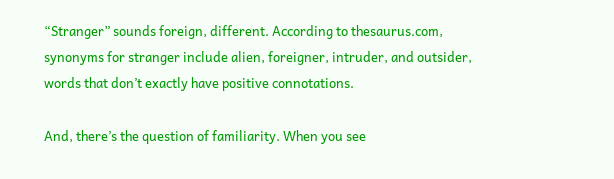“Stranger” sounds foreign, different. According to thesaurus.com, synonyms for stranger include alien, foreigner, intruder, and outsider, words that don’t exactly have positive connotations.

And, there’s the question of familiarity. When you see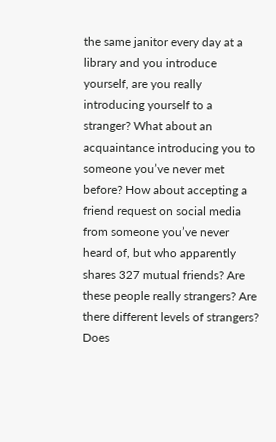the same janitor every day at a library and you introduce yourself, are you really introducing yourself to a stranger? What about an acquaintance introducing you to someone you’ve never met before? How about accepting a friend request on social media from someone you’ve never heard of, but who apparently shares 327 mutual friends? Are these people really strangers? Are there different levels of strangers? Does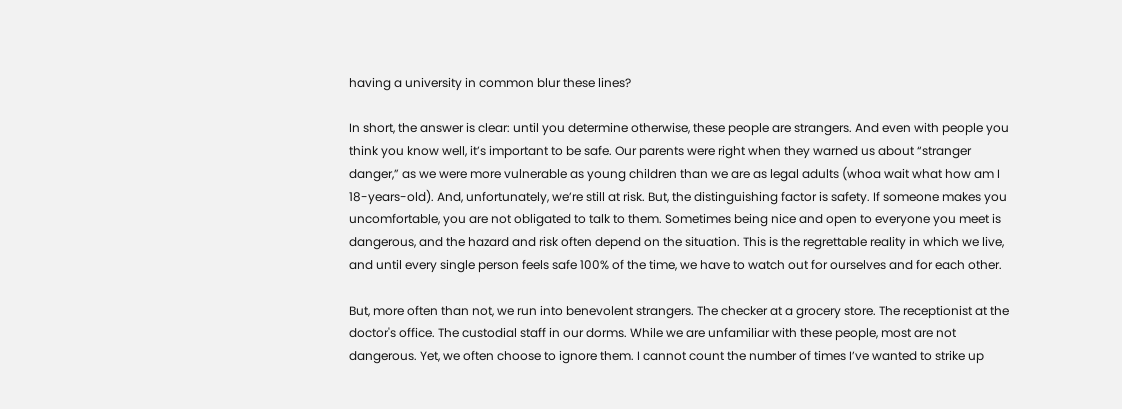having a university in common blur these lines?

In short, the answer is clear: until you determine otherwise, these people are strangers. And even with people you think you know well, it’s important to be safe. Our parents were right when they warned us about “stranger danger,” as we were more vulnerable as young children than we are as legal adults (whoa wait what how am I 18-years-old). And, unfortunately, we’re still at risk. But, the distinguishing factor is safety. If someone makes you uncomfortable, you are not obligated to talk to them. Sometimes being nice and open to everyone you meet is dangerous, and the hazard and risk often depend on the situation. This is the regrettable reality in which we live, and until every single person feels safe 100% of the time, we have to watch out for ourselves and for each other.

But, more often than not, we run into benevolent strangers. The checker at a grocery store. The receptionist at the doctor's office. The custodial staff in our dorms. While we are unfamiliar with these people, most are not dangerous. Yet, we often choose to ignore them. I cannot count the number of times I’ve wanted to strike up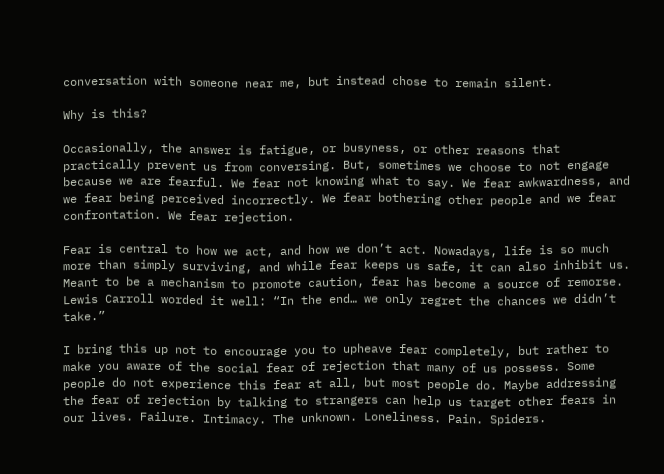conversation with someone near me, but instead chose to remain silent.

Why is this?

Occasionally, the answer is fatigue, or busyness, or other reasons that practically prevent us from conversing. But, sometimes we choose to not engage because we are fearful. We fear not knowing what to say. We fear awkwardness, and we fear being perceived incorrectly. We fear bothering other people and we fear confrontation. We fear rejection.

Fear is central to how we act, and how we don’t act. Nowadays, life is so much more than simply surviving, and while fear keeps us safe, it can also inhibit us. Meant to be a mechanism to promote caution, fear has become a source of remorse. Lewis Carroll worded it well: “In the end… we only regret the chances we didn’t take.”

I bring this up not to encourage you to upheave fear completely, but rather to make you aware of the social fear of rejection that many of us possess. Some people do not experience this fear at all, but most people do. Maybe addressing the fear of rejection by talking to strangers can help us target other fears in our lives. Failure. Intimacy. The unknown. Loneliness. Pain. Spiders.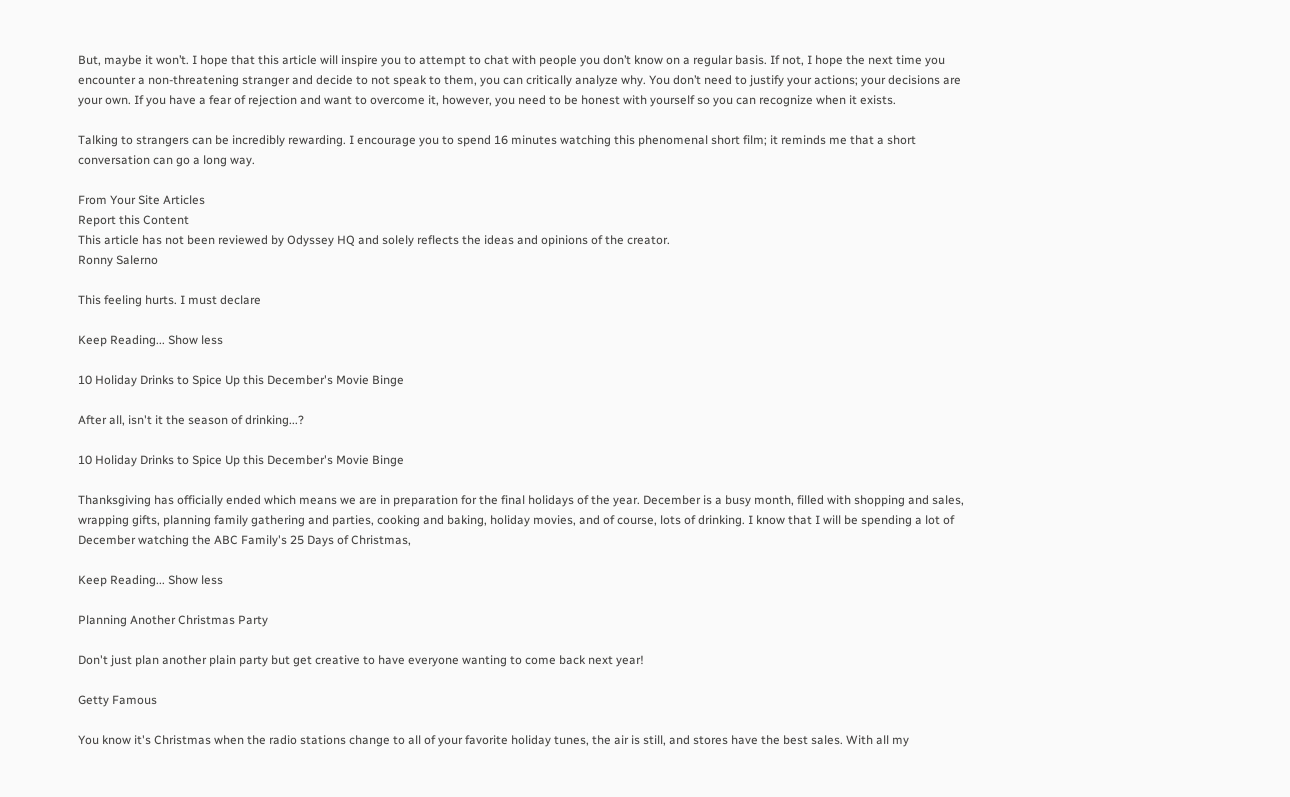But, maybe it won’t. I hope that this article will inspire you to attempt to chat with people you don’t know on a regular basis. If not, I hope the next time you encounter a non-threatening stranger and decide to not speak to them, you can critically analyze why. You don’t need to justify your actions; your decisions are your own. If you have a fear of rejection and want to overcome it, however, you need to be honest with yourself so you can recognize when it exists.

Talking to strangers can be incredibly rewarding. I encourage you to spend 16 minutes watching this phenomenal short film; it reminds me that a short conversation can go a long way.

From Your Site Articles
Report this Content
This article has not been reviewed by Odyssey HQ and solely reflects the ideas and opinions of the creator.
Ronny Salerno

This feeling hurts. I must declare

Keep Reading... Show less

10 Holiday Drinks to Spice Up this December's Movie Binge

After all, isn't it the season of drinking...?

10 Holiday Drinks to Spice Up this December's Movie Binge

Thanksgiving has officially ended which means we are in preparation for the final holidays of the year. December is a busy month, filled with shopping and sales, wrapping gifts, planning family gathering and parties, cooking and baking, holiday movies, and of course, lots of drinking. I know that I will be spending a lot of December watching the ABC Family's 25 Days of Christmas,

Keep Reading... Show less

Planning Another Christmas Party

Don't just plan another plain party but get creative to have everyone wanting to come back next year!

Getty Famous

You know it's Christmas when the radio stations change to all of your favorite holiday tunes, the air is still, and stores have the best sales. With all my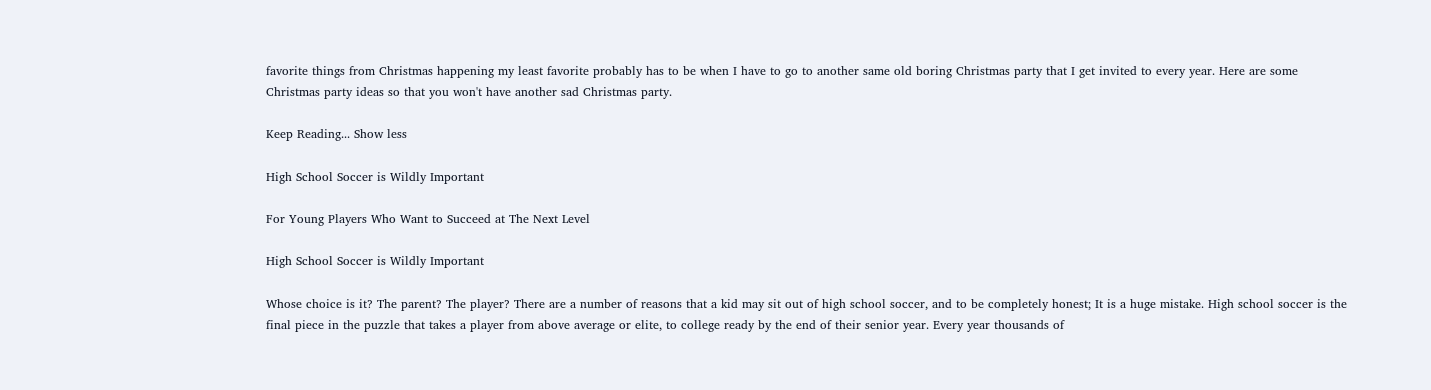favorite things from Christmas happening my least favorite probably has to be when I have to go to another same old boring Christmas party that I get invited to every year. Here are some Christmas party ideas so that you won't have another sad Christmas party.

Keep Reading... Show less

High School Soccer is Wildly Important

For Young Players Who Want to Succeed at The Next Level

High School Soccer is Wildly Important

Whose choice is it? The parent? The player? There are a number of reasons that a kid may sit out of high school soccer, and to be completely honest; It is a huge mistake. High school soccer is the final piece in the puzzle that takes a player from above average or elite, to college ready by the end of their senior year. Every year thousands of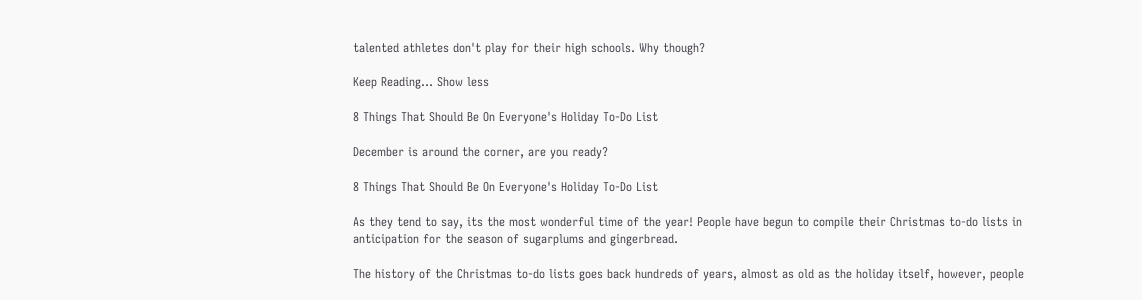talented athletes don't play for their high schools. Why though?

Keep Reading... Show less

8 Things That Should Be On Everyone's Holiday To-Do List

December is around the corner, are you ready?

8 Things That Should Be On Everyone's Holiday To-Do List

As they tend to say, its the most wonderful time of the year! People have begun to compile their Christmas to-do lists in anticipation for the season of sugarplums and gingerbread.

The history of the Christmas to-do lists goes back hundreds of years, almost as old as the holiday itself, however, people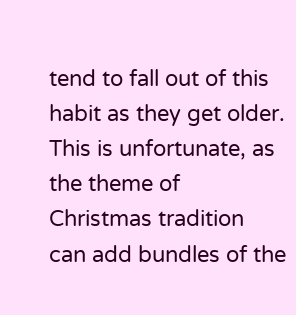tend to fall out of this habit as they get older. This is unfortunate, as the theme of Christmas tradition can add bundles of the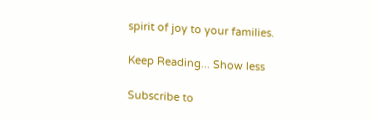spirit of joy to your families.

Keep Reading... Show less

Subscribe to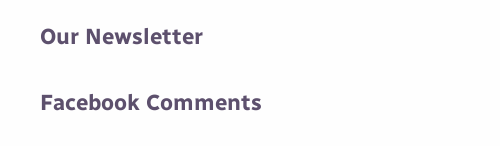Our Newsletter

Facebook Comments